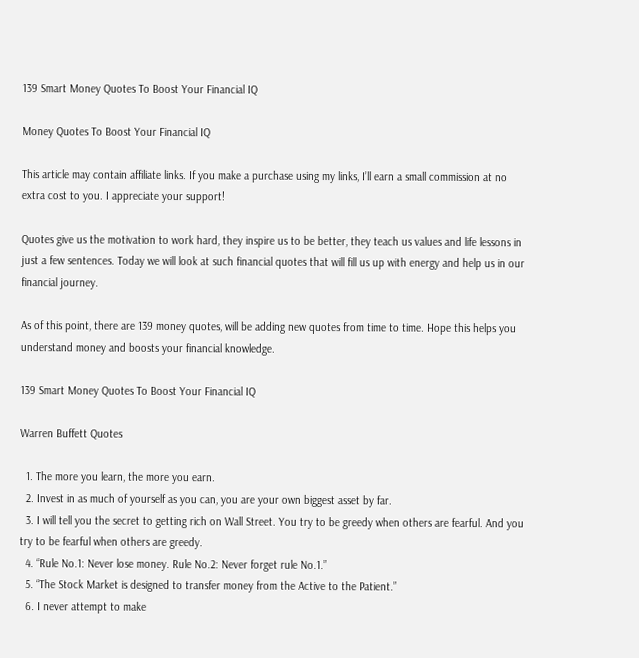139 Smart Money Quotes To Boost Your Financial IQ

Money Quotes To Boost Your Financial IQ

This article may contain affiliate links. If you make a purchase using my links, I’ll earn a small commission at no extra cost to you. I appreciate your support!

Quotes give us the motivation to work hard, they inspire us to be better, they teach us values and life lessons in just a few sentences. Today we will look at such financial quotes that will fill us up with energy and help us in our financial journey.

As of this point, there are 139 money quotes, will be adding new quotes from time to time. Hope this helps you understand money and boosts your financial knowledge.

139 Smart Money Quotes To Boost Your Financial IQ

Warren Buffett Quotes

  1. The more you learn, the more you earn.
  2. Invest in as much of yourself as you can, you are your own biggest asset by far.
  3. I will tell you the secret to getting rich on Wall Street. You try to be greedy when others are fearful. And you try to be fearful when others are greedy.
  4. “Rule No.1: Never lose money. Rule No.2: Never forget rule No.1.”
  5. “The Stock Market is designed to transfer money from the Active to the Patient.”
  6. I never attempt to make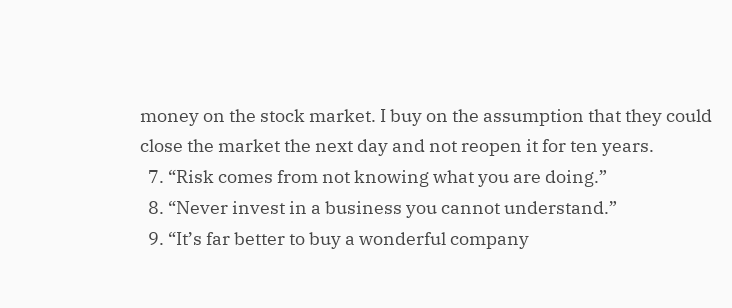money on the stock market. I buy on the assumption that they could close the market the next day and not reopen it for ten years.
  7. “Risk comes from not knowing what you are doing.”
  8. “Never invest in a business you cannot understand.”
  9. “It’s far better to buy a wonderful company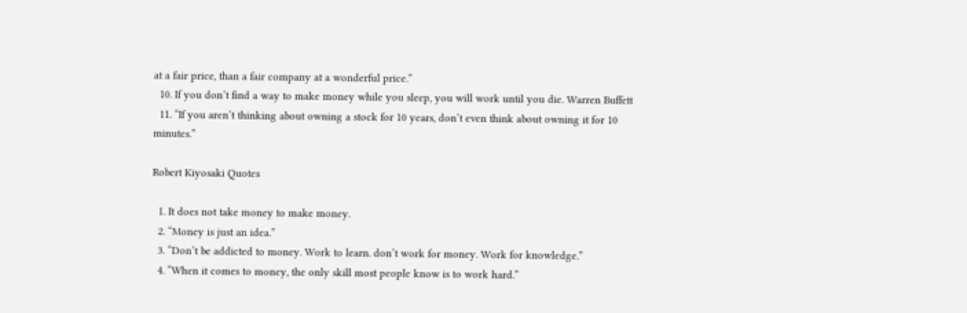at a fair price, than a fair company at a wonderful price.”
  10. If you don’t find a way to make money while you sleep, you will work until you die. Warren Buffett
  11. “If you aren’t thinking about owning a stock for 10 years, don’t even think about owning it for 10 minutes.”

Robert Kiyosaki Quotes

  1. It does not take money to make money.
  2. “Money is just an idea.”
  3. “Don’t be addicted to money. Work to learn. don’t work for money. Work for knowledge.”
  4. “When it comes to money, the only skill most people know is to work hard.”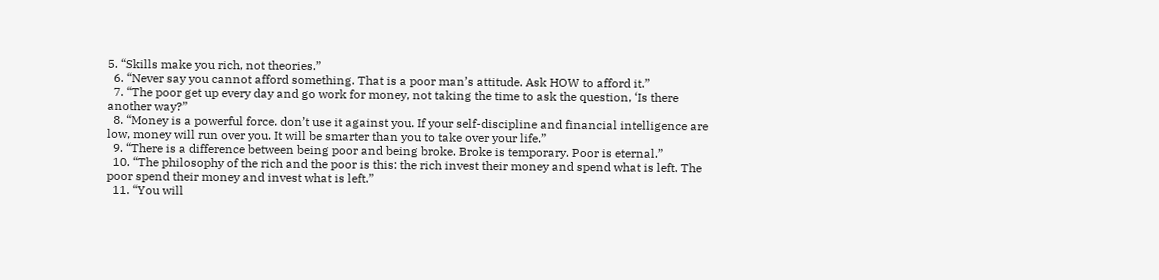5. “Skills make you rich, not theories.”
  6. “Never say you cannot afford something. That is a poor man’s attitude. Ask HOW to afford it.”
  7. “The poor get up every day and go work for money, not taking the time to ask the question, ‘Is there another way?”
  8. “Money is a powerful force. don’t use it against you. If your self-discipline and financial intelligence are low, money will run over you. It will be smarter than you to take over your life.”
  9. “There is a difference between being poor and being broke. Broke is temporary. Poor is eternal.”
  10. “The philosophy of the rich and the poor is this: the rich invest their money and spend what is left. The poor spend their money and invest what is left.”
  11. “You will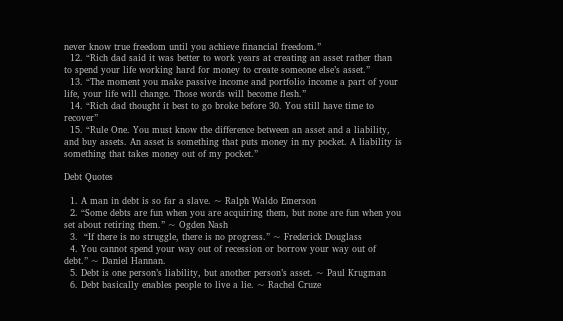never know true freedom until you achieve financial freedom.”
  12. “Rich dad said it was better to work years at creating an asset rather than to spend your life working hard for money to create someone else’s asset.”
  13. “The moment you make passive income and portfolio income a part of your life, your life will change. Those words will become flesh.”
  14. “Rich dad thought it best to go broke before 30. You still have time to recover”
  15. “Rule One. You must know the difference between an asset and a liability, and buy assets. An asset is something that puts money in my pocket. A liability is something that takes money out of my pocket.”

Debt Quotes

  1. A man in debt is so far a slave. ~ Ralph Waldo Emerson
  2. “Some debts are fun when you are acquiring them, but none are fun when you set about retiring them.” ~ Ogden Nash
  3.  “If there is no struggle, there is no progress.” ~ Frederick Douglass
  4. You cannot spend your way out of recession or borrow your way out of debt.” ~ Daniel Hannan.
  5. Debt is one person’s liability, but another person’s asset. ~ Paul Krugman
  6. Debt basically enables people to live a lie. ~ Rachel Cruze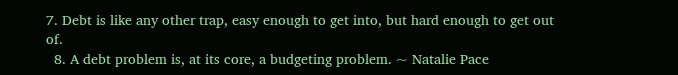7. Debt is like any other trap, easy enough to get into, but hard enough to get out of.
  8. A debt problem is, at its core, a budgeting problem. ~ Natalie Pace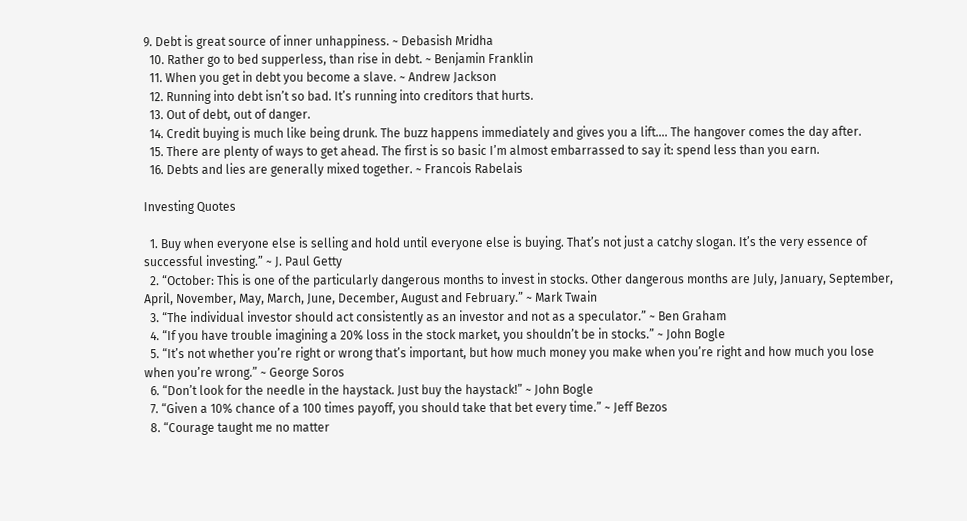9. Debt is great source of inner unhappiness. ~ Debasish Mridha
  10. Rather go to bed supperless, than rise in debt. ~ Benjamin Franklin
  11. When you get in debt you become a slave. ~ Andrew Jackson
  12. Running into debt isn’t so bad. It’s running into creditors that hurts.
  13. Out of debt, out of danger.
  14. Credit buying is much like being drunk. The buzz happens immediately and gives you a lift…. The hangover comes the day after.
  15. There are plenty of ways to get ahead. The first is so basic I’m almost embarrassed to say it: spend less than you earn.
  16. Debts and lies are generally mixed together. ~ Francois Rabelais

Investing Quotes

  1. Buy when everyone else is selling and hold until everyone else is buying. That’s not just a catchy slogan. It’s the very essence of successful investing.” ~ J. Paul Getty
  2. “October: This is one of the particularly dangerous months to invest in stocks. Other dangerous months are July, January, September, April, November, May, March, June, December, August and February.” ~ Mark Twain
  3. “The individual investor should act consistently as an investor and not as a speculator.” ~ Ben Graham
  4. “If you have trouble imagining a 20% loss in the stock market, you shouldn’t be in stocks.” ~ John Bogle
  5. “It’s not whether you’re right or wrong that’s important, but how much money you make when you’re right and how much you lose when you’re wrong.” ~ George Soros
  6. “Don’t look for the needle in the haystack. Just buy the haystack!” ~ John Bogle
  7. “Given a 10% chance of a 100 times payoff, you should take that bet every time.” ~ Jeff Bezos
  8. “Courage taught me no matter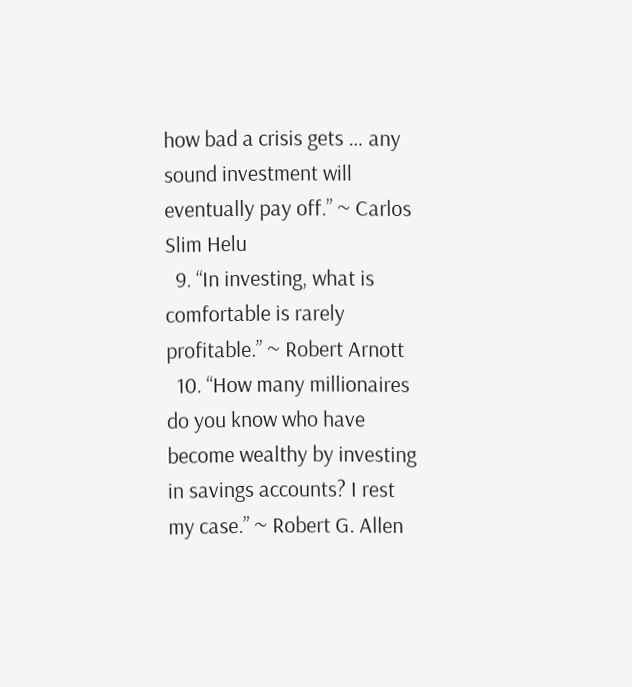how bad a crisis gets … any sound investment will eventually pay off.” ~ Carlos Slim Helu
  9. “In investing, what is comfortable is rarely profitable.” ~ Robert Arnott
  10. “How many millionaires do you know who have become wealthy by investing in savings accounts? I rest my case.” ~ Robert G. Allen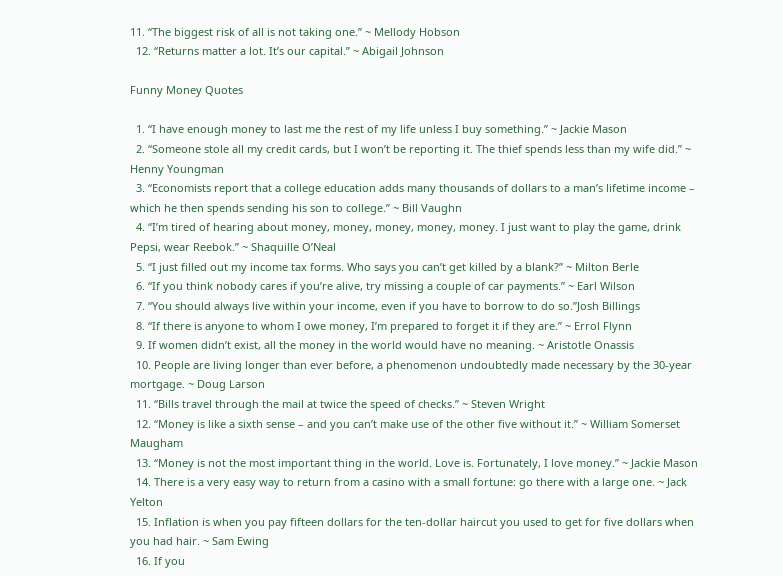11. “The biggest risk of all is not taking one.” ~ Mellody Hobson
  12. “Returns matter a lot. It’s our capital.” ~ Abigail Johnson

Funny Money Quotes

  1. “I have enough money to last me the rest of my life unless I buy something.” ~ Jackie Mason
  2. “Someone stole all my credit cards, but I won’t be reporting it. The thief spends less than my wife did.” ~ Henny Youngman
  3. “Economists report that a college education adds many thousands of dollars to a man’s lifetime income – which he then spends sending his son to college.” ~ Bill Vaughn
  4. “I’m tired of hearing about money, money, money, money, money. I just want to play the game, drink Pepsi, wear Reebok.” ~ Shaquille O’Neal
  5. “I just filled out my income tax forms. Who says you can’t get killed by a blank?” ~ Milton Berle
  6. “If you think nobody cares if you’re alive, try missing a couple of car payments.” ~ Earl Wilson
  7. “You should always live within your income, even if you have to borrow to do so.”Josh Billings
  8. “If there is anyone to whom I owe money, I’m prepared to forget it if they are.” ~ Errol Flynn
  9. If women didn’t exist, all the money in the world would have no meaning. ~ Aristotle Onassis
  10. People are living longer than ever before, a phenomenon undoubtedly made necessary by the 30-year mortgage. ~ Doug Larson
  11. “Bills travel through the mail at twice the speed of checks.” ~ Steven Wright
  12. “Money is like a sixth sense – and you can’t make use of the other five without it.” ~ William Somerset Maugham
  13. “Money is not the most important thing in the world. Love is. Fortunately, I love money.” ~ Jackie Mason
  14. There is a very easy way to return from a casino with a small fortune: go there with a large one. ~ Jack Yelton
  15. Inflation is when you pay fifteen dollars for the ten-dollar haircut you used to get for five dollars when you had hair. ~ Sam Ewing
  16. If you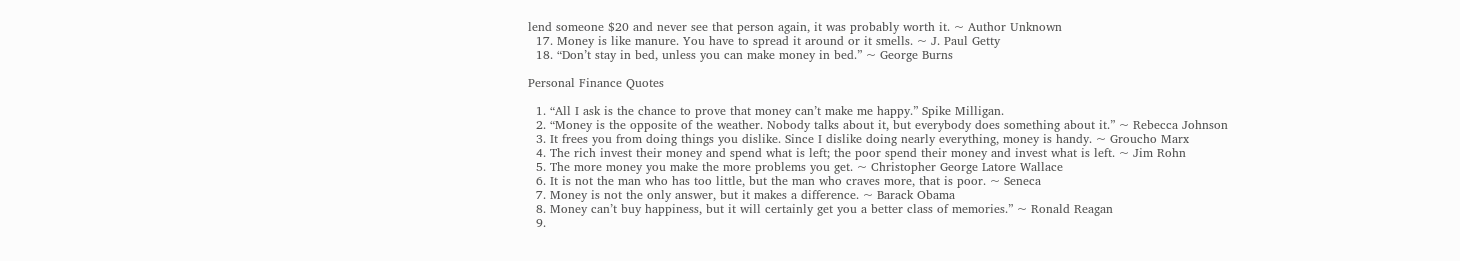lend someone $20 and never see that person again, it was probably worth it. ~ Author Unknown
  17. Money is like manure. You have to spread it around or it smells. ~ J. Paul Getty
  18. “Don’t stay in bed, unless you can make money in bed.” ~ George Burns

Personal Finance Quotes

  1. “All I ask is the chance to prove that money can’t make me happy.” Spike Milligan.
  2. “Money is the opposite of the weather. Nobody talks about it, but everybody does something about it.” ~ Rebecca Johnson
  3. It frees you from doing things you dislike. Since I dislike doing nearly everything, money is handy. ~ Groucho Marx
  4. The rich invest their money and spend what is left; the poor spend their money and invest what is left. ~ Jim Rohn
  5. The more money you make the more problems you get. ~ Christopher George Latore Wallace
  6. It is not the man who has too little, but the man who craves more, that is poor. ~ Seneca
  7. Money is not the only answer, but it makes a difference. ~ Barack Obama
  8. Money can’t buy happiness, but it will certainly get you a better class of memories.” ~ Ronald Reagan
  9.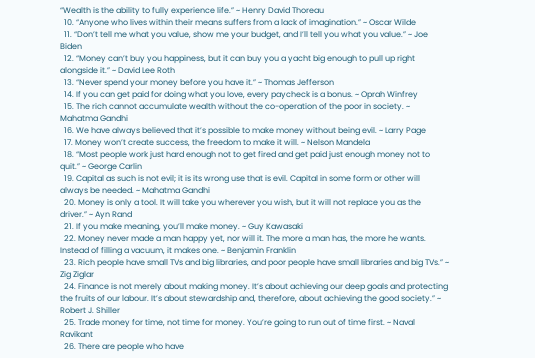“Wealth is the ability to fully experience life.” ~ Henry David Thoreau
  10. “Anyone who lives within their means suffers from a lack of imagination.” ~ Oscar Wilde
  11. “Don’t tell me what you value, show me your budget, and I’ll tell you what you value.” ~ Joe Biden
  12. “Money can’t buy you happiness, but it can buy you a yacht big enough to pull up right alongside it.” ~ David Lee Roth
  13. “Never spend your money before you have it.” ~ Thomas Jefferson
  14. If you can get paid for doing what you love, every paycheck is a bonus. ~ Oprah Winfrey
  15. The rich cannot accumulate wealth without the co-operation of the poor in society. ~ Mahatma Gandhi
  16. We have always believed that it’s possible to make money without being evil. ~ Larry Page
  17. Money won’t create success, the freedom to make it will. ~ Nelson Mandela
  18. “Most people work just hard enough not to get fired and get paid just enough money not to quit.” ~ George Carlin
  19. Capital as such is not evil; it is its wrong use that is evil. Capital in some form or other will always be needed. ~ Mahatma Gandhi
  20. Money is only a tool. It will take you wherever you wish, but it will not replace you as the driver.” ~ Ayn Rand
  21. If you make meaning, you’ll make money. ~ Guy Kawasaki
  22. Money never made a man happy yet, nor will it. The more a man has, the more he wants. Instead of filling a vacuum, it makes one. ~ Benjamin Franklin
  23. Rich people have small TVs and big libraries, and poor people have small libraries and big TVs.” ~ Zig Ziglar
  24. Finance is not merely about making money. It’s about achieving our deep goals and protecting the fruits of our labour. It’s about stewardship and, therefore, about achieving the good society.” ~ Robert J. Shiller
  25. Trade money for time, not time for money. You’re going to run out of time first. ~ Naval Ravikant
  26. There are people who have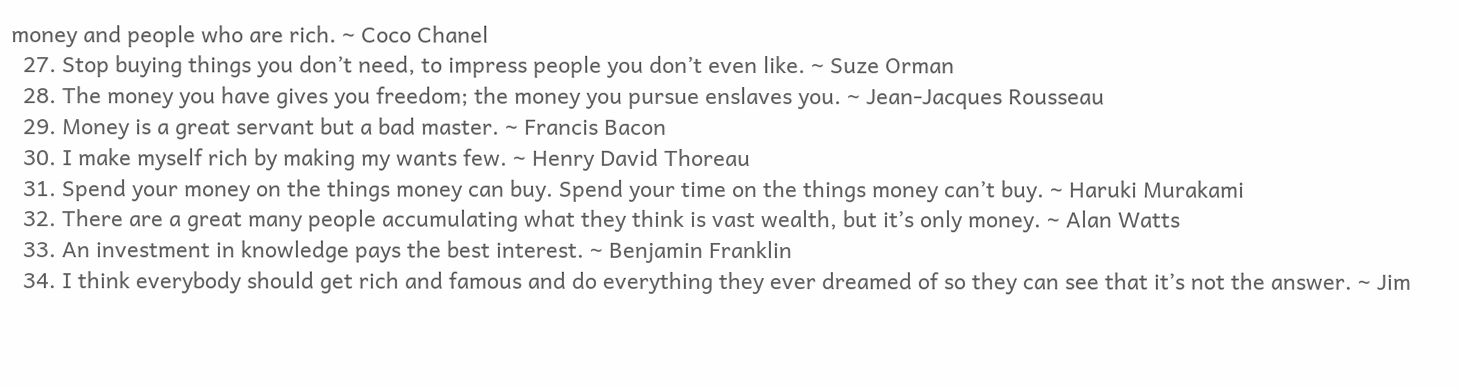money and people who are rich. ~ Coco Chanel
  27. Stop buying things you don’t need, to impress people you don’t even like. ~ Suze Orman
  28. The money you have gives you freedom; the money you pursue enslaves you. ~ Jean-Jacques Rousseau
  29. Money is a great servant but a bad master. ~ Francis Bacon
  30. I make myself rich by making my wants few. ~ Henry David Thoreau
  31. Spend your money on the things money can buy. Spend your time on the things money can’t buy. ~ Haruki Murakami
  32. There are a great many people accumulating what they think is vast wealth, but it’s only money. ~ Alan Watts
  33. An investment in knowledge pays the best interest. ~ Benjamin Franklin
  34. I think everybody should get rich and famous and do everything they ever dreamed of so they can see that it’s not the answer. ~ Jim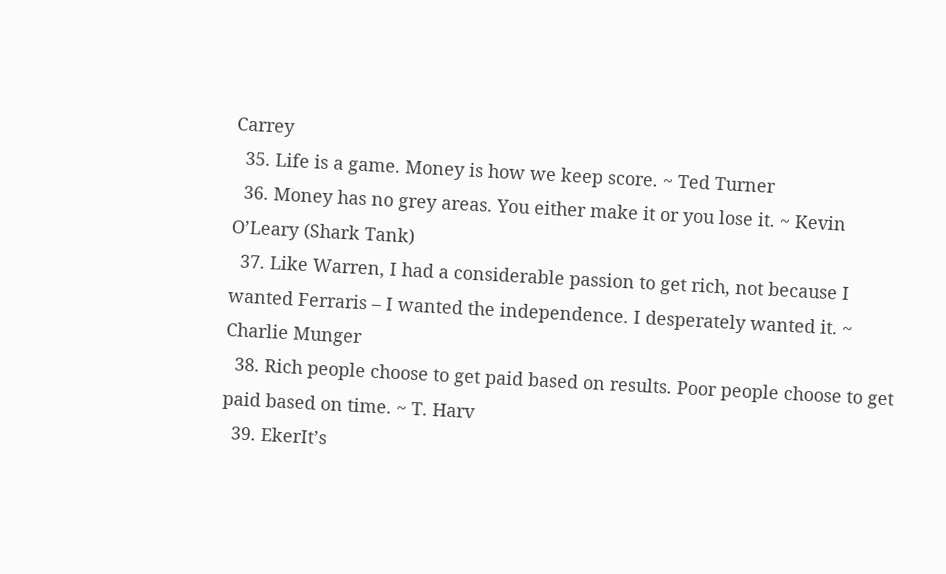Carrey
  35. Life is a game. Money is how we keep score. ~ Ted Turner
  36. Money has no grey areas. You either make it or you lose it. ~ Kevin O’Leary (Shark Tank)
  37. Like Warren, I had a considerable passion to get rich, not because I wanted Ferraris – I wanted the independence. I desperately wanted it. ~ Charlie Munger
  38. Rich people choose to get paid based on results. Poor people choose to get paid based on time. ~ T. Harv
  39. EkerIt’s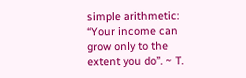simple arithmetic: “Your income can grow only to the extent you do”. ~ T.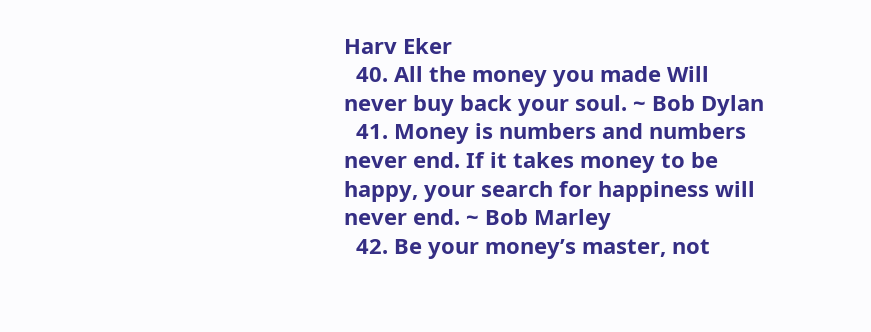Harv Eker
  40. All the money you made Will never buy back your soul. ~ Bob Dylan
  41. Money is numbers and numbers never end. If it takes money to be happy, your search for happiness will never end. ~ Bob Marley
  42. Be your money’s master, not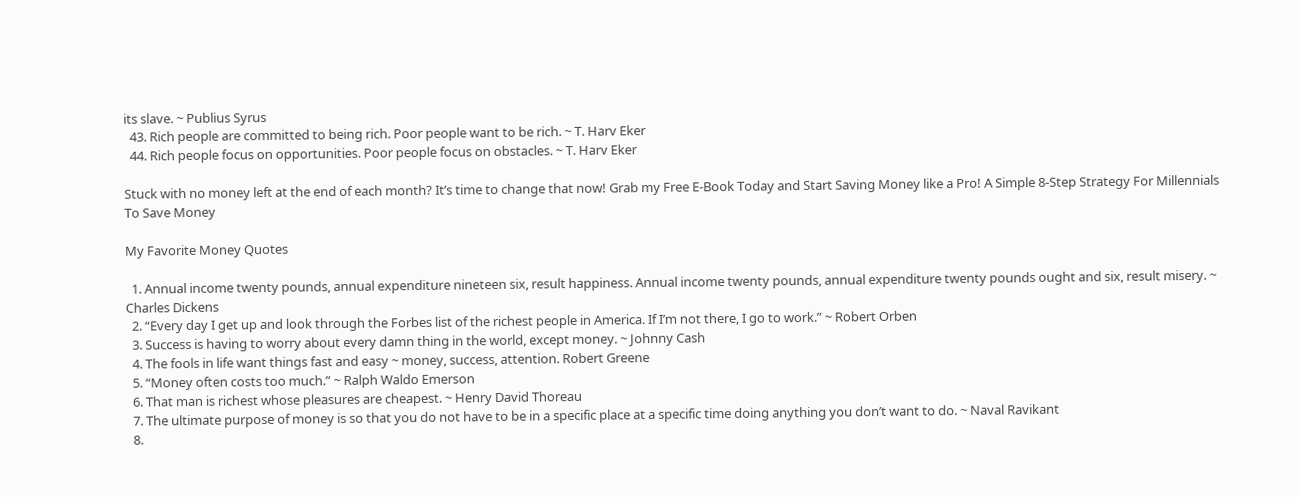its slave. ~ Publius Syrus
  43. Rich people are committed to being rich. Poor people want to be rich. ~ T. Harv Eker
  44. Rich people focus on opportunities. Poor people focus on obstacles. ~ T. Harv Eker

Stuck with no money left at the end of each month? It’s time to change that now! Grab my Free E-Book Today and Start Saving Money like a Pro! A Simple 8-Step Strategy For Millennials To Save Money

My Favorite Money Quotes

  1. Annual income twenty pounds, annual expenditure nineteen six, result happiness. Annual income twenty pounds, annual expenditure twenty pounds ought and six, result misery. ~ Charles Dickens
  2. “Every day I get up and look through the Forbes list of the richest people in America. If I’m not there, I go to work.” ~ Robert Orben
  3. Success is having to worry about every damn thing in the world, except money. ~ Johnny Cash
  4. The fools in life want things fast and easy ~ money, success, attention. Robert Greene
  5. “Money often costs too much.” ~ Ralph Waldo Emerson
  6. That man is richest whose pleasures are cheapest. ~ Henry David Thoreau
  7. The ultimate purpose of money is so that you do not have to be in a specific place at a specific time doing anything you don’t want to do. ~ Naval Ravikant
  8.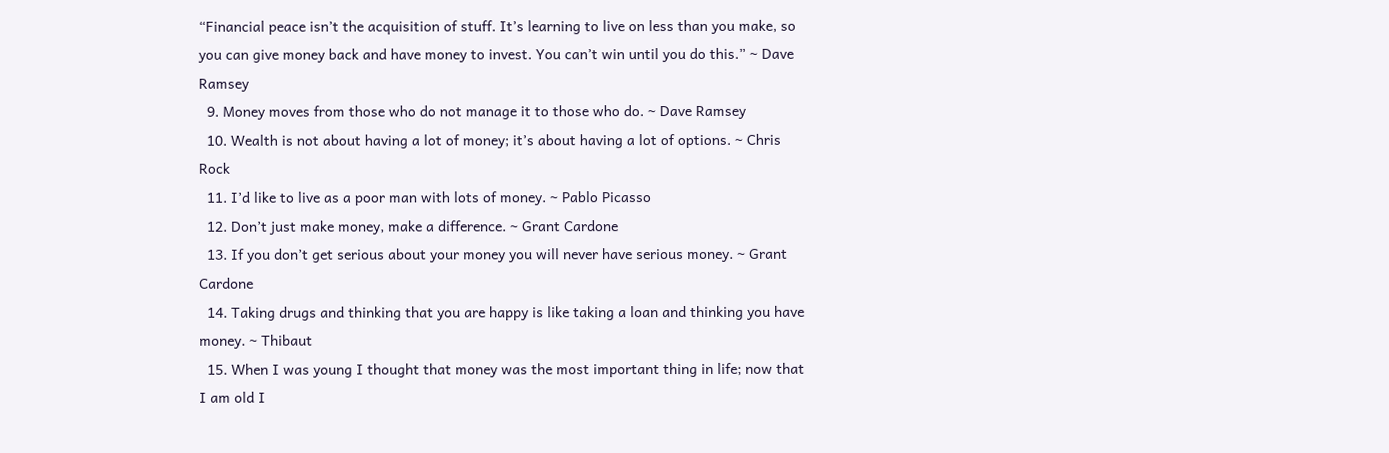“Financial peace isn’t the acquisition of stuff. It’s learning to live on less than you make, so you can give money back and have money to invest. You can’t win until you do this.” ~ Dave Ramsey
  9. Money moves from those who do not manage it to those who do. ~ Dave Ramsey
  10. Wealth is not about having a lot of money; it’s about having a lot of options. ~ Chris Rock
  11. I’d like to live as a poor man with lots of money. ~ Pablo Picasso
  12. Don’t just make money, make a difference. ~ Grant Cardone
  13. If you don’t get serious about your money you will never have serious money. ~ Grant Cardone
  14. Taking drugs and thinking that you are happy is like taking a loan and thinking you have money. ~ Thibaut
  15. When I was young I thought that money was the most important thing in life; now that I am old I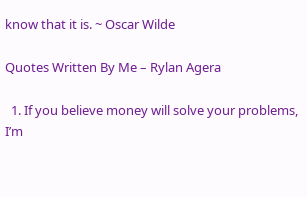know that it is. ~ Oscar Wilde

Quotes Written By Me – Rylan Agera

  1. If you believe money will solve your problems, I’m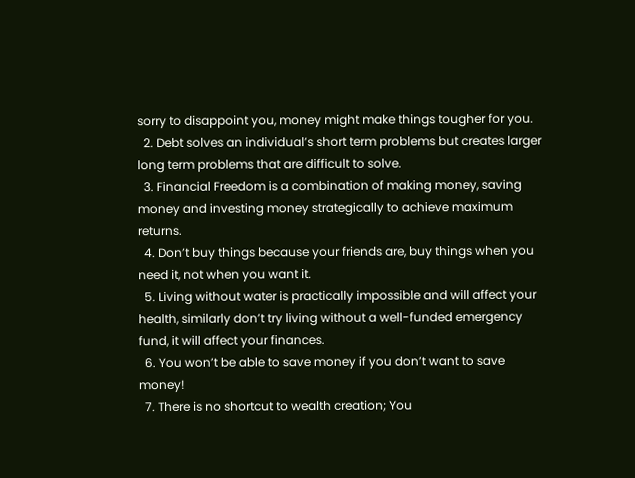sorry to disappoint you, money might make things tougher for you.
  2. Debt solves an individual’s short term problems but creates larger long term problems that are difficult to solve.
  3. Financial Freedom is a combination of making money, saving money and investing money strategically to achieve maximum returns.
  4. Don’t buy things because your friends are, buy things when you need it, not when you want it.
  5. Living without water is practically impossible and will affect your health, similarly don’t try living without a well-funded emergency fund, it will affect your finances.
  6. You won’t be able to save money if you don’t want to save money!
  7. There is no shortcut to wealth creation; You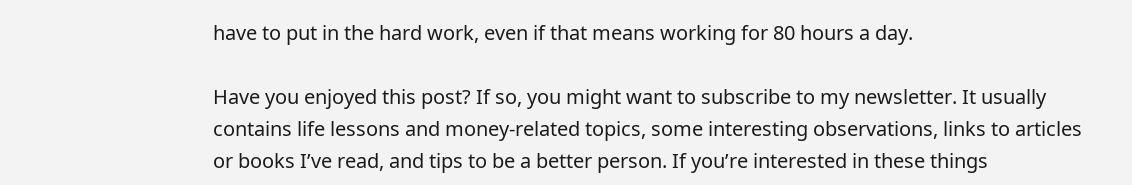have to put in the hard work, even if that means working for 80 hours a day.

Have you enjoyed this post? If so, you might want to subscribe to my newsletter. It usually contains life lessons and money-related topics, some interesting observations, links to articles or books I’ve read, and tips to be a better person. If you’re interested in these things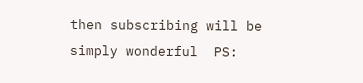then subscribing will be simply wonderful  PS: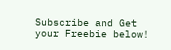Subscribe and Get your Freebie below!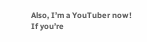Also, I’m a YouTuber now! If you’re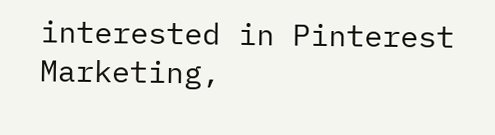interested in Pinterest Marketing,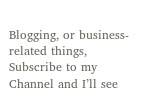Blogging, or business-related things, Subscribe to my Channel and I’ll see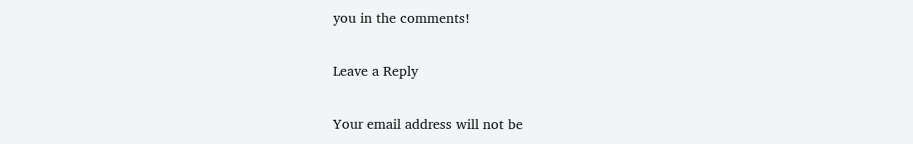you in the comments!

Leave a Reply

Your email address will not be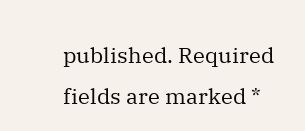published. Required fields are marked *